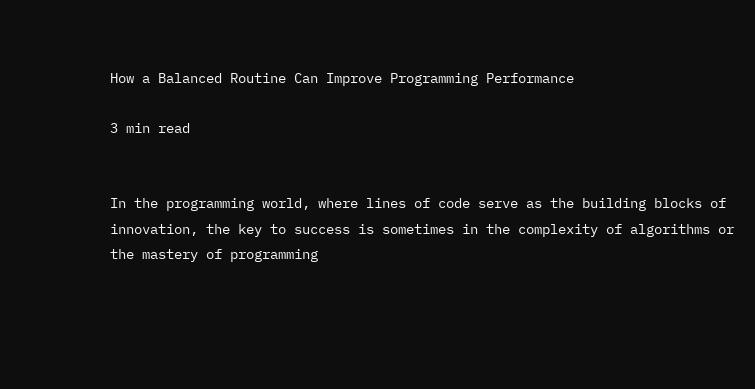How a Balanced Routine Can Improve Programming Performance

3 min read


In the programming world, where lines of code serve as the building blocks of innovation, the key to success is sometimes in the complexity of algorithms or the mastery of programming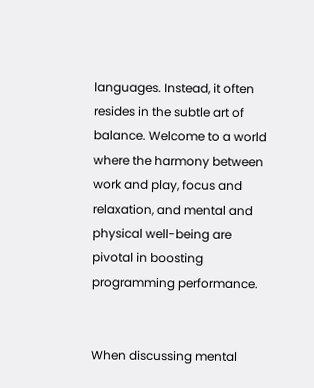languages. Instead, it often resides in the subtle art of balance. Welcome to a world where the harmony between work and play, focus and relaxation, and mental and physical well-being are pivotal in boosting programming performance.


When discussing mental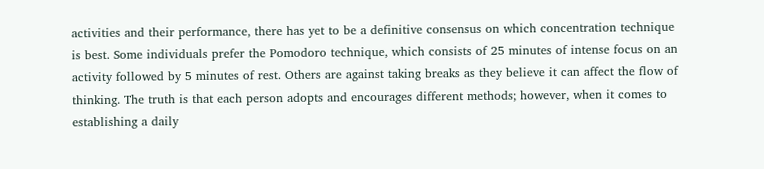activities and their performance, there has yet to be a definitive consensus on which concentration technique is best. Some individuals prefer the Pomodoro technique, which consists of 25 minutes of intense focus on an activity followed by 5 minutes of rest. Others are against taking breaks as they believe it can affect the flow of thinking. The truth is that each person adopts and encourages different methods; however, when it comes to establishing a daily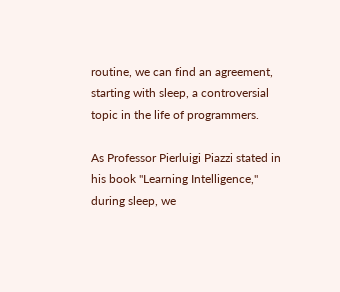routine, we can find an agreement, starting with sleep, a controversial topic in the life of programmers.

As Professor Pierluigi Piazzi stated in his book "Learning Intelligence," during sleep, we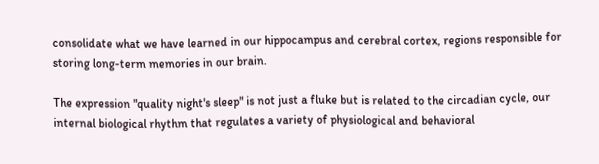consolidate what we have learned in our hippocampus and cerebral cortex, regions responsible for storing long-term memories in our brain.

The expression "quality night's sleep" is not just a fluke but is related to the circadian cycle, our internal biological rhythm that regulates a variety of physiological and behavioral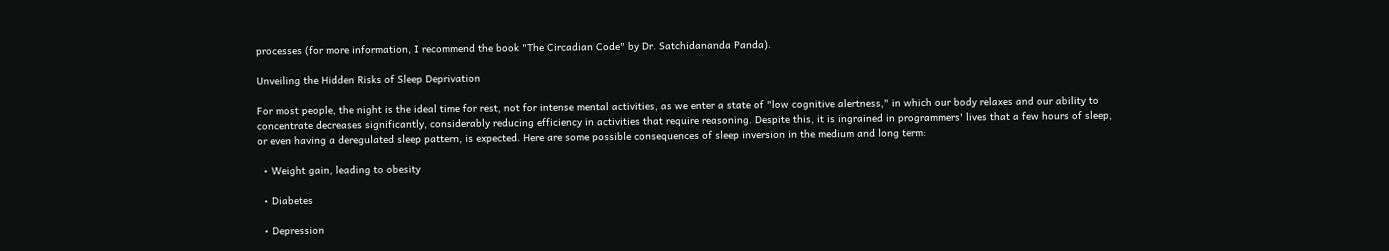processes (for more information, I recommend the book "The Circadian Code" by Dr. Satchidananda Panda).

Unveiling the Hidden Risks of Sleep Deprivation

For most people, the night is the ideal time for rest, not for intense mental activities, as we enter a state of "low cognitive alertness," in which our body relaxes and our ability to concentrate decreases significantly, considerably reducing efficiency in activities that require reasoning. Despite this, it is ingrained in programmers' lives that a few hours of sleep, or even having a deregulated sleep pattern, is expected. Here are some possible consequences of sleep inversion in the medium and long term:

  • Weight gain, leading to obesity

  • Diabetes

  • Depression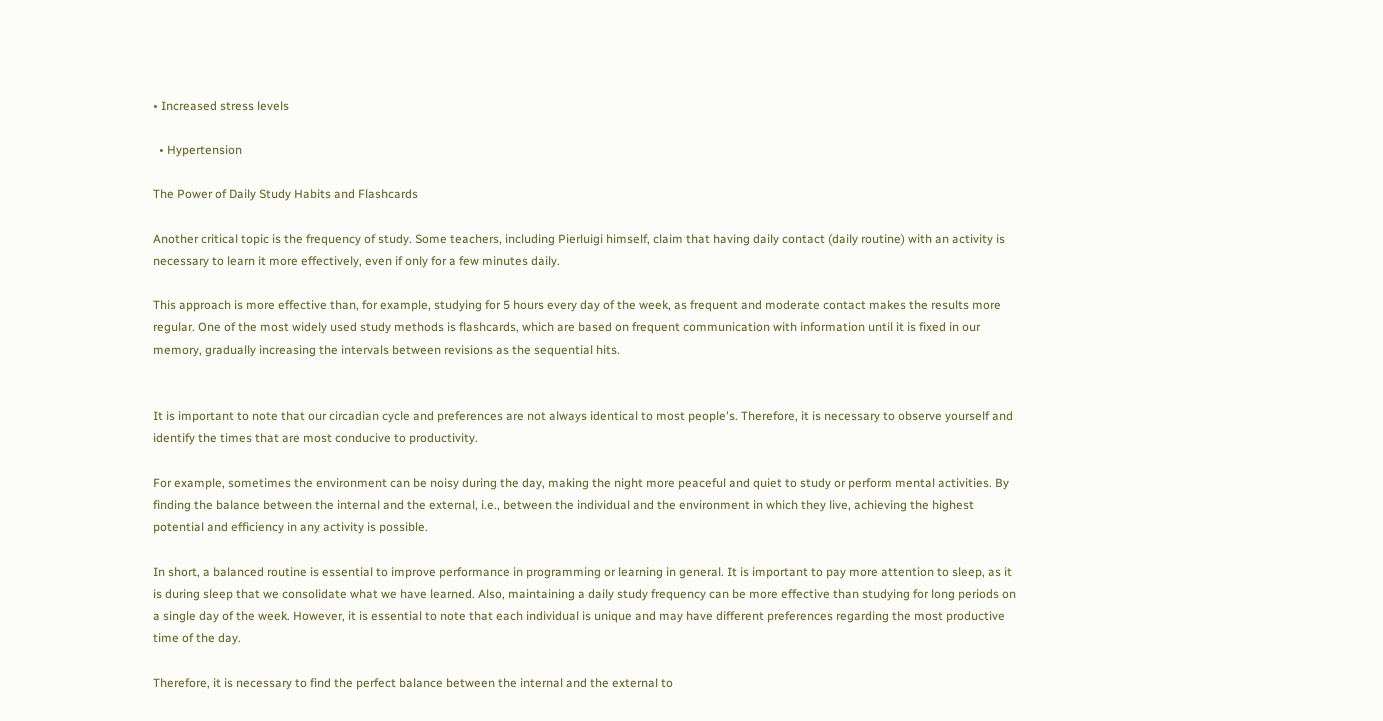• Increased stress levels

  • Hypertension

The Power of Daily Study Habits and Flashcards

Another critical topic is the frequency of study. Some teachers, including Pierluigi himself, claim that having daily contact (daily routine) with an activity is necessary to learn it more effectively, even if only for a few minutes daily.

This approach is more effective than, for example, studying for 5 hours every day of the week, as frequent and moderate contact makes the results more regular. One of the most widely used study methods is flashcards, which are based on frequent communication with information until it is fixed in our memory, gradually increasing the intervals between revisions as the sequential hits.


It is important to note that our circadian cycle and preferences are not always identical to most people's. Therefore, it is necessary to observe yourself and identify the times that are most conducive to productivity.

For example, sometimes the environment can be noisy during the day, making the night more peaceful and quiet to study or perform mental activities. By finding the balance between the internal and the external, i.e., between the individual and the environment in which they live, achieving the highest potential and efficiency in any activity is possible.

In short, a balanced routine is essential to improve performance in programming or learning in general. It is important to pay more attention to sleep, as it is during sleep that we consolidate what we have learned. Also, maintaining a daily study frequency can be more effective than studying for long periods on a single day of the week. However, it is essential to note that each individual is unique and may have different preferences regarding the most productive time of the day.

Therefore, it is necessary to find the perfect balance between the internal and the external to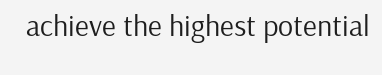achieve the highest potential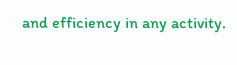and efficiency in any activity.